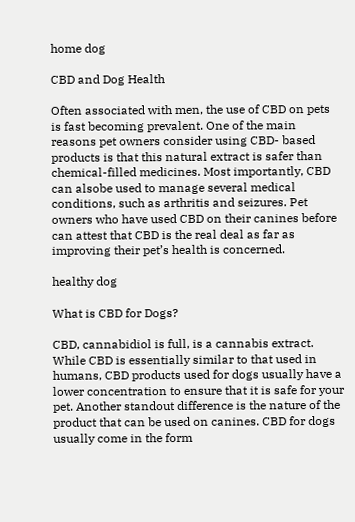home dog

CBD and Dog Health

Often associated with men, the use of CBD on pets is fast becoming prevalent. One of the main reasons pet owners consider using CBD- based products is that this natural extract is safer than chemical-filled medicines. Most importantly, CBD can alsobe used to manage several medical conditions, such as arthritis and seizures. Pet owners who have used CBD on their canines before can attest that CBD is the real deal as far as improving their pet’s health is concerned.

healthy dog

What is CBD for Dogs?

CBD, cannabidiol is full, is a cannabis extract. While CBD is essentially similar to that used in humans, CBD products used for dogs usually have a lower concentration to ensure that it is safe for your pet. Another standout difference is the nature of the product that can be used on canines. CBD for dogs usually come in the form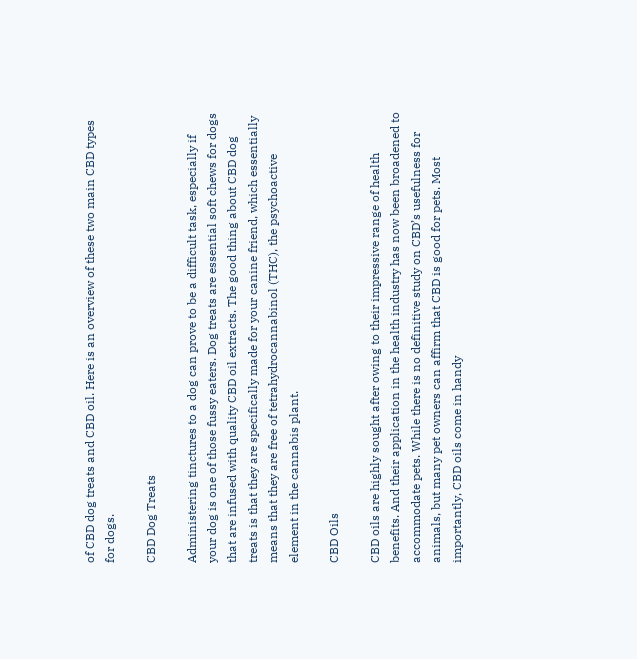of CBD dog treats and CBD oil. Here is an overview of these two main CBD types for dogs.

CBD Dog Treats

Administering tinctures to a dog can prove to be a difficult task, especially if your dog is one of those fussy eaters. Dog treats are essential soft chews for dogs that are infused with quality CBD oil extracts. The good thing about CBD dog treats is that they are specifically made for your canine friend, which essentially means that they are free of tetrahydrocannabinol (THC), the psychoactive element in the cannabis plant.

CBD Oils

CBD oils are highly sought after owing to their impressive range of health benefits. And their application in the health industry has now been broadened to accommodate pets. While there is no definitive study on CBD’s usefulness for animals, but many pet owners can affirm that CBD is good for pets. Most importantly, CBD oils come in handy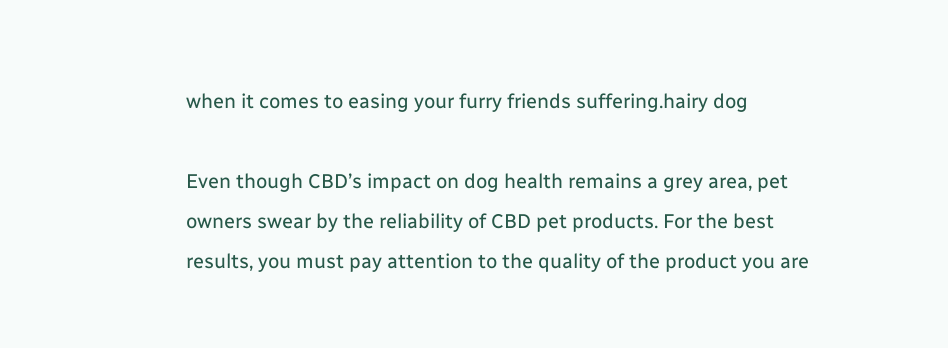when it comes to easing your furry friends suffering.hairy dog

Even though CBD’s impact on dog health remains a grey area, pet owners swear by the reliability of CBD pet products. For the best results, you must pay attention to the quality of the product you are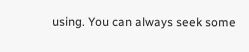using. You can always seek some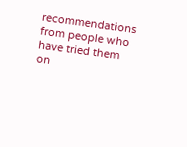recommendations from people who have tried them on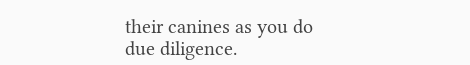their canines as you do due diligence.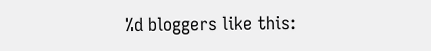%d bloggers like this: